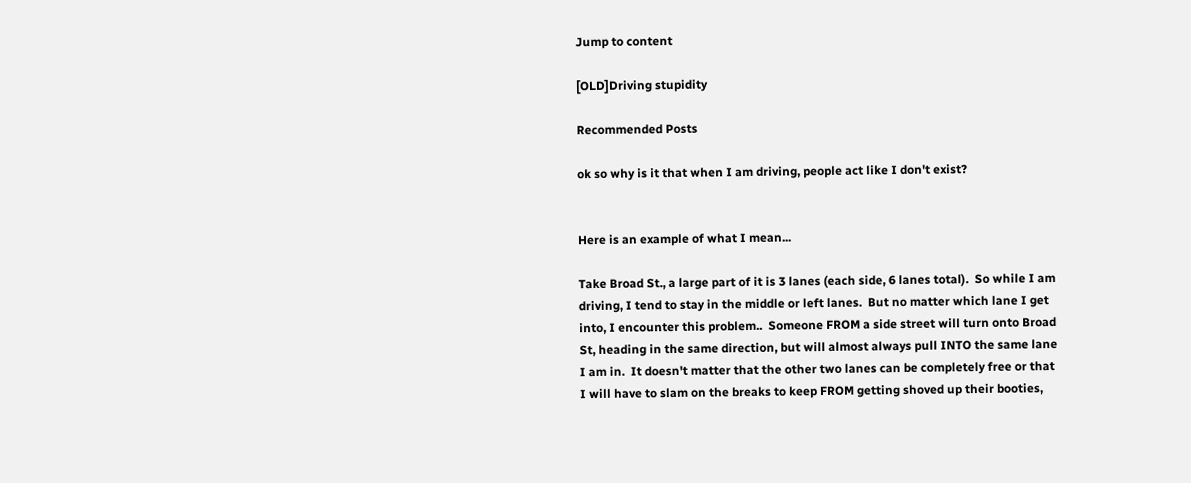Jump to content

[OLD]Driving stupidity

Recommended Posts

ok so why is it that when I am driving, people act like I don't exist?


Here is an example of what I mean...

Take Broad St., a large part of it is 3 lanes (each side, 6 lanes total).  So while I am driving, I tend to stay in the middle or left lanes.  But no matter which lane I get into, I encounter this problem..  Someone FROM a side street will turn onto Broad St, heading in the same direction, but will almost always pull INTO the same lane I am in.  It doesn't matter that the other two lanes can be completely free or that I will have to slam on the breaks to keep FROM getting shoved up their booties,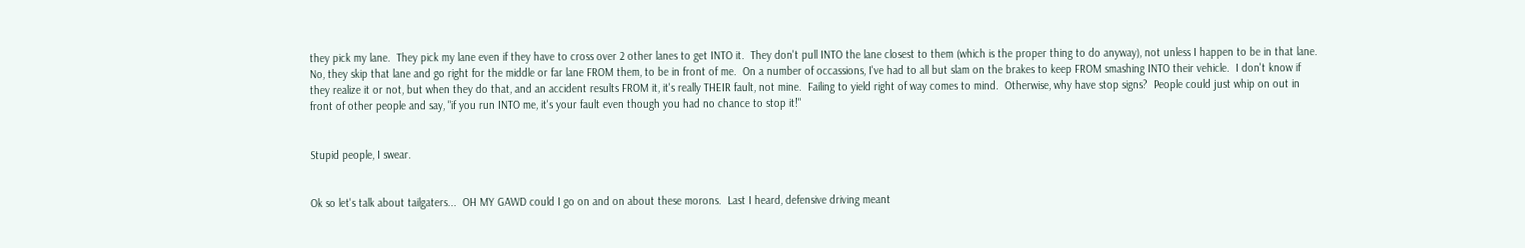they pick my lane.  They pick my lane even if they have to cross over 2 other lanes to get INTO it.  They don't pull INTO the lane closest to them (which is the proper thing to do anyway), not unless I happen to be in that lane.  No, they skip that lane and go right for the middle or far lane FROM them, to be in front of me.  On a number of occassions, I've had to all but slam on the brakes to keep FROM smashing INTO their vehicle.  I don't know if they realize it or not, but when they do that, and an accident results FROM it, it's really THEIR fault, not mine.  Failing to yield right of way comes to mind.  Otherwise, why have stop signs?  People could just whip on out in front of other people and say, "if you run INTO me, it's your fault even though you had no chance to stop it!"


Stupid people, I swear.


Ok so let's talk about tailgaters...  OH MY GAWD could I go on and on about these morons.  Last I heard, defensive driving meant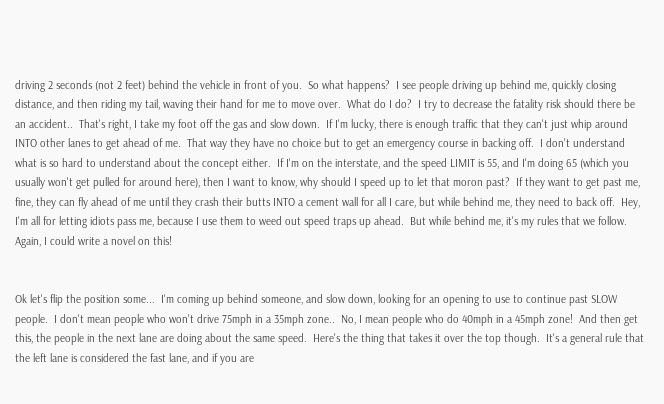driving 2 seconds (not 2 feet) behind the vehicle in front of you.  So what happens?  I see people driving up behind me, quickly closing distance, and then riding my tail, waving their hand for me to move over.  What do I do?  I try to decrease the fatality risk should there be an accident..  That's right, I take my foot off the gas and slow down.  If I'm lucky, there is enough traffic that they can't just whip around INTO other lanes to get ahead of me.  That way they have no choice but to get an emergency course in backing off.  I don't understand what is so hard to understand about the concept either.  If I'm on the interstate, and the speed LIMIT is 55, and I'm doing 65 (which you usually won't get pulled for around here), then I want to know, why should I speed up to let that moron past?  If they want to get past me, fine, they can fly ahead of me until they crash their butts INTO a cement wall for all I care, but while behind me, they need to back off.  Hey, I'm all for letting idiots pass me, because I use them to weed out speed traps up ahead.  But while behind me, it's my rules that we follow.  Again, I could write a novel on this!


Ok let's flip the position some...  I'm coming up behind someone, and slow down, looking for an opening to use to continue past SLOW people.  I don't mean people who won't drive 75mph in a 35mph zone..  No, I mean people who do 40mph in a 45mph zone!  And then get this, the people in the next lane are doing about the same speed.  Here's the thing that takes it over the top though.  It's a general rule that the left lane is considered the fast lane, and if you are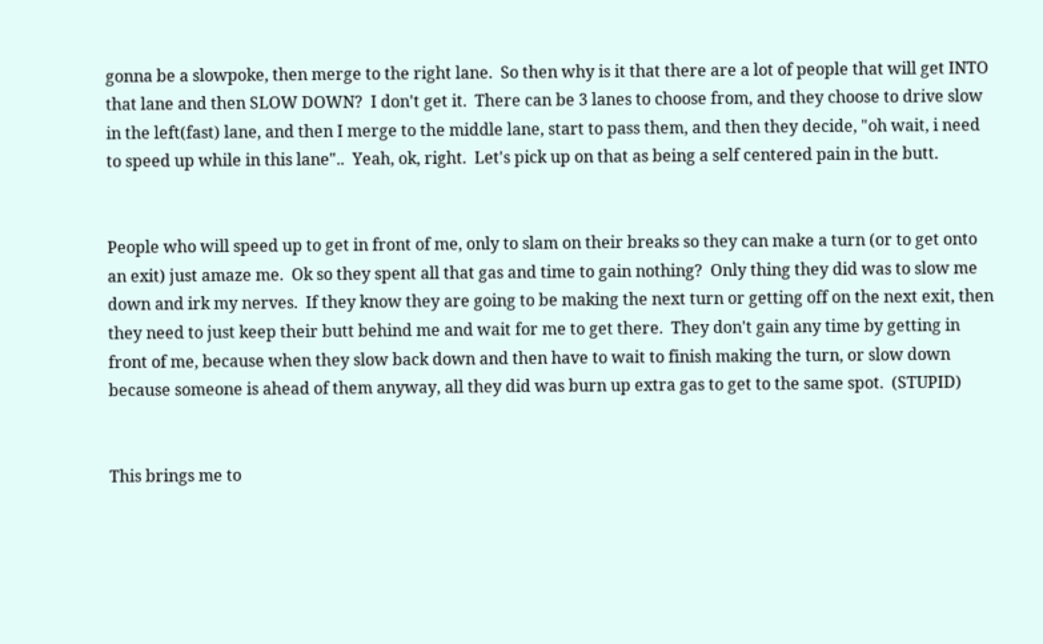gonna be a slowpoke, then merge to the right lane.  So then why is it that there are a lot of people that will get INTO that lane and then SLOW DOWN?  I don't get it.  There can be 3 lanes to choose from, and they choose to drive slow in the left(fast) lane, and then I merge to the middle lane, start to pass them, and then they decide, "oh wait, i need to speed up while in this lane"..  Yeah, ok, right.  Let's pick up on that as being a self centered pain in the butt.


People who will speed up to get in front of me, only to slam on their breaks so they can make a turn (or to get onto an exit) just amaze me.  Ok so they spent all that gas and time to gain nothing?  Only thing they did was to slow me down and irk my nerves.  If they know they are going to be making the next turn or getting off on the next exit, then they need to just keep their butt behind me and wait for me to get there.  They don't gain any time by getting in front of me, because when they slow back down and then have to wait to finish making the turn, or slow down because someone is ahead of them anyway, all they did was burn up extra gas to get to the same spot.  (STUPID)


This brings me to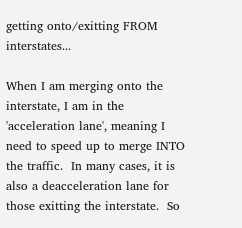getting onto/exitting FROM interstates...

When I am merging onto the interstate, I am in the 'acceleration lane', meaning I need to speed up to merge INTO the traffic.  In many cases, it is also a deacceleration lane for those exitting the interstate.  So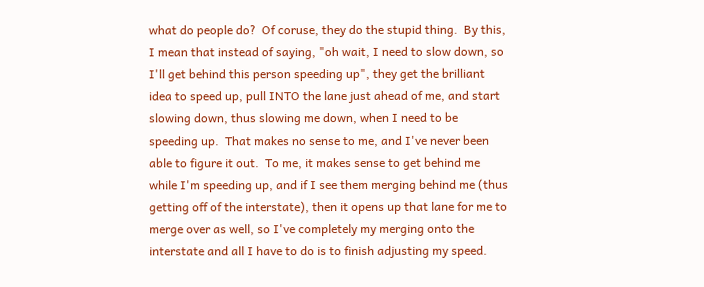what do people do?  Of coruse, they do the stupid thing.  By this, I mean that instead of saying, "oh wait, I need to slow down, so I'll get behind this person speeding up", they get the brilliant idea to speed up, pull INTO the lane just ahead of me, and start slowing down, thus slowing me down, when I need to be speeding up.  That makes no sense to me, and I've never been able to figure it out.  To me, it makes sense to get behind me while I'm speeding up, and if I see them merging behind me (thus getting off of the interstate), then it opens up that lane for me to merge over as well, so I've completely my merging onto the interstate and all I have to do is to finish adjusting my speed.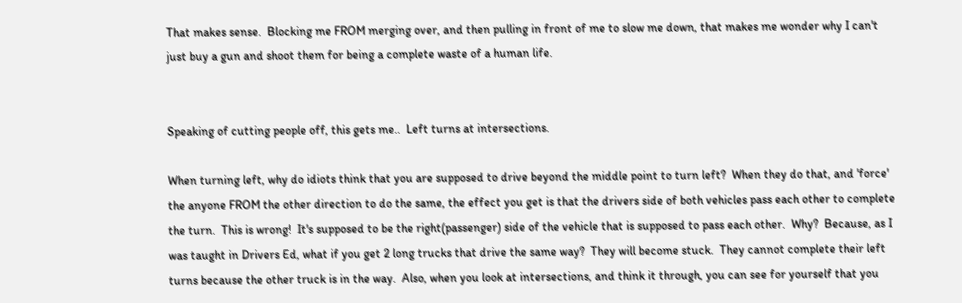That makes sense.  Blocking me FROM merging over, and then pulling in front of me to slow me down, that makes me wonder why I can't just buy a gun and shoot them for being a complete waste of a human life.


Speaking of cutting people off, this gets me..  Left turns at intersections.

When turning left, why do idiots think that you are supposed to drive beyond the middle point to turn left?  When they do that, and 'force' the anyone FROM the other direction to do the same, the effect you get is that the drivers side of both vehicles pass each other to complete the turn.  This is wrong!  It's supposed to be the right(passenger) side of the vehicle that is supposed to pass each other.  Why?  Because, as I was taught in Drivers Ed, what if you get 2 long trucks that drive the same way?  They will become stuck.  They cannot complete their left turns because the other truck is in the way.  Also, when you look at intersections, and think it through, you can see for yourself that you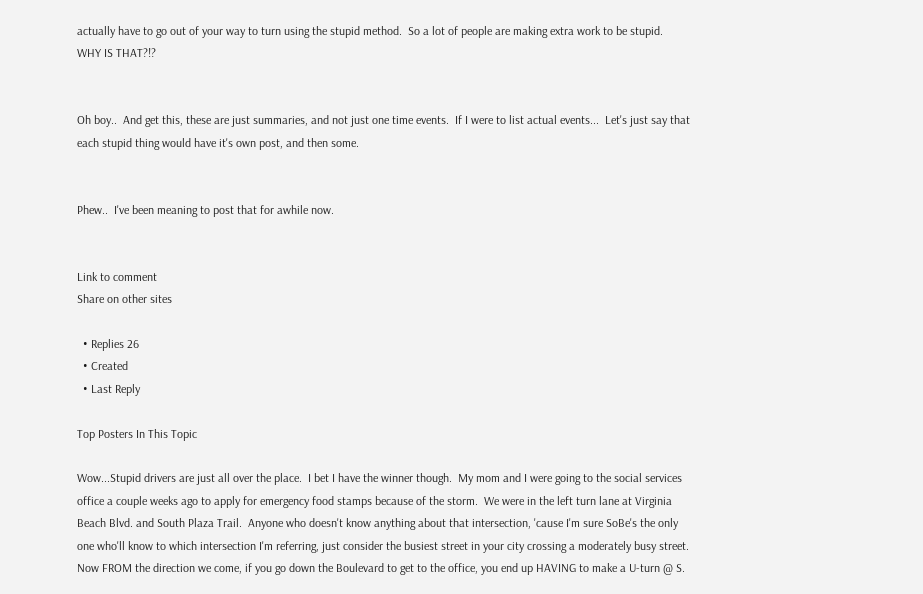actually have to go out of your way to turn using the stupid method.  So a lot of people are making extra work to be stupid.  WHY IS THAT?!?


Oh boy..  And get this, these are just summaries, and not just one time events.  If I were to list actual events...  Let's just say that each stupid thing would have it's own post, and then some.


Phew..  I've been meaning to post that for awhile now.


Link to comment
Share on other sites

  • Replies 26
  • Created
  • Last Reply

Top Posters In This Topic

Wow...Stupid drivers are just all over the place.  I bet I have the winner though.  My mom and I were going to the social services office a couple weeks ago to apply for emergency food stamps because of the storm.  We were in the left turn lane at Virginia Beach Blvd. and South Plaza Trail.  Anyone who doesn't know anything about that intersection, 'cause I'm sure SoBe's the only one who'll know to which intersection I'm referring, just consider the busiest street in your city crossing a moderately busy street.  Now FROM the direction we come, if you go down the Boulevard to get to the office, you end up HAVING to make a U-turn @ S.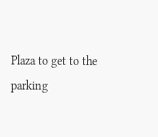Plaza to get to the parking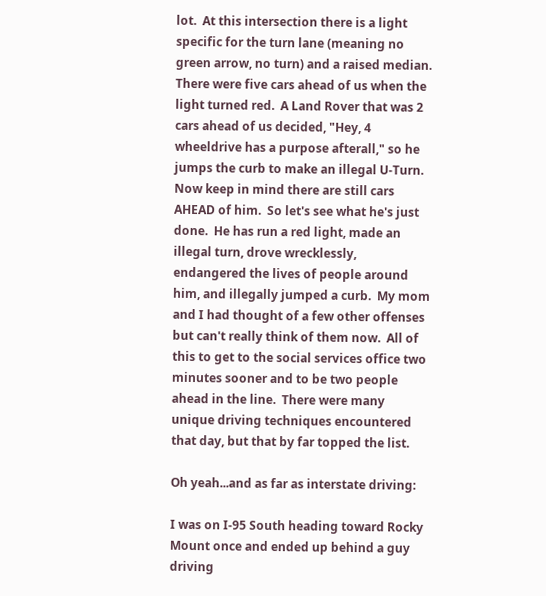lot.  At this intersection there is a light specific for the turn lane (meaning no green arrow, no turn) and a raised median.  There were five cars ahead of us when the light turned red.  A Land Rover that was 2 cars ahead of us decided, "Hey, 4 wheeldrive has a purpose afterall," so he jumps the curb to make an illegal U-Turn.  Now keep in mind there are still cars AHEAD of him.  So let's see what he's just done.  He has run a red light, made an illegal turn, drove wrecklessly, endangered the lives of people around him, and illegally jumped a curb.  My mom and I had thought of a few other offenses but can't really think of them now.  All of this to get to the social services office two minutes sooner and to be two people ahead in the line.  There were many unique driving techniques encountered that day, but that by far topped the list.

Oh yeah...and as far as interstate driving:

I was on I-95 South heading toward Rocky Mount once and ended up behind a guy driving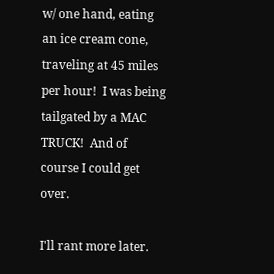w/ one hand, eating an ice cream cone, traveling at 45 miles per hour!  I was being tailgated by a MAC TRUCK!  And of course I could get over.

I'll rant more later.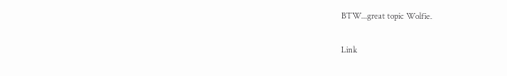BTW...great topic Wolfie.

Link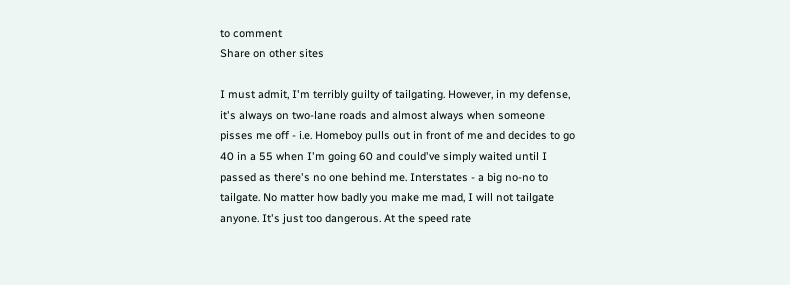to comment
Share on other sites

I must admit, I'm terribly guilty of tailgating. However, in my defense, it's always on two-lane roads and almost always when someone pisses me off - i.e. Homeboy pulls out in front of me and decides to go 40 in a 55 when I'm going 60 and could've simply waited until I passed as there's no one behind me. Interstates - a big no-no to tailgate. No matter how badly you make me mad, I will not tailgate anyone. It's just too dangerous. At the speed rate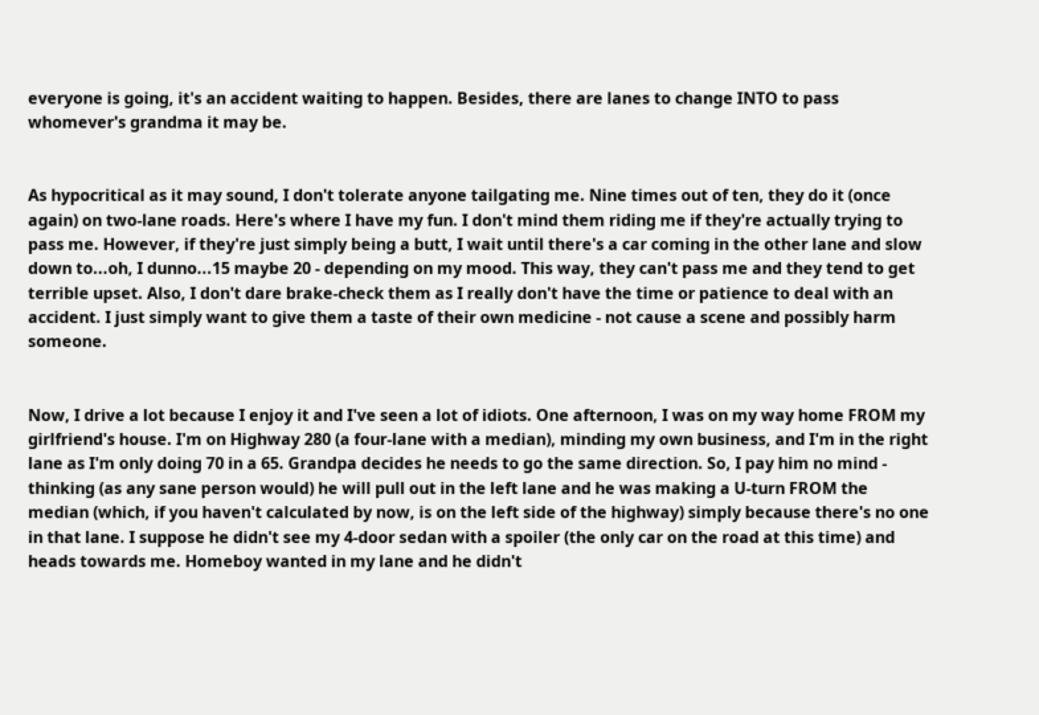everyone is going, it's an accident waiting to happen. Besides, there are lanes to change INTO to pass whomever's grandma it may be.


As hypocritical as it may sound, I don't tolerate anyone tailgating me. Nine times out of ten, they do it (once again) on two-lane roads. Here's where I have my fun. I don't mind them riding me if they're actually trying to pass me. However, if they're just simply being a butt, I wait until there's a car coming in the other lane and slow down to...oh, I dunno...15 maybe 20 - depending on my mood. This way, they can't pass me and they tend to get terrible upset. Also, I don't dare brake-check them as I really don't have the time or patience to deal with an accident. I just simply want to give them a taste of their own medicine - not cause a scene and possibly harm someone.


Now, I drive a lot because I enjoy it and I've seen a lot of idiots. One afternoon, I was on my way home FROM my girlfriend's house. I'm on Highway 280 (a four-lane with a median), minding my own business, and I'm in the right lane as I'm only doing 70 in a 65. Grandpa decides he needs to go the same direction. So, I pay him no mind - thinking (as any sane person would) he will pull out in the left lane and he was making a U-turn FROM the median (which, if you haven't calculated by now, is on the left side of the highway) simply because there's no one in that lane. I suppose he didn't see my 4-door sedan with a spoiler (the only car on the road at this time) and heads towards me. Homeboy wanted in my lane and he didn't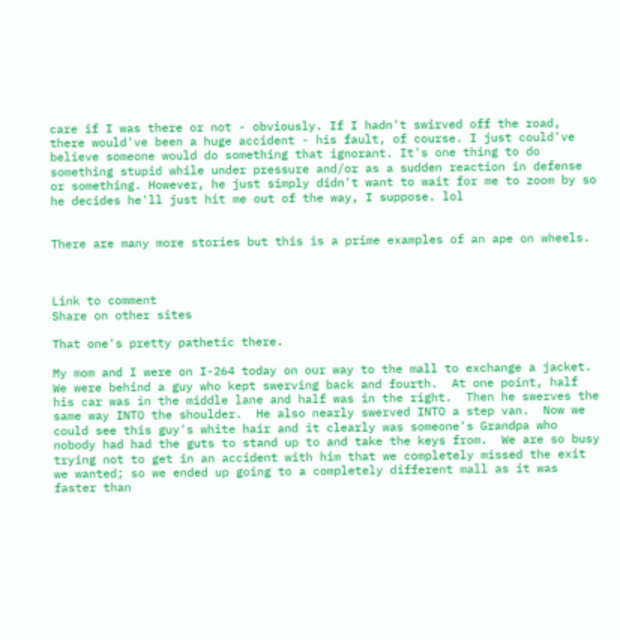care if I was there or not - obviously. If I hadn't swirved off the road, there would've been a huge accident - his fault, of course. I just could've believe someone would do something that ignorant. It's one thing to do something stupid while under pressure and/or as a sudden reaction in defense or something. However, he just simply didn't want to wait for me to zoom by so he decides he'll just hit me out of the way, I suppose. lol


There are many more stories but this is a prime examples of an ape on wheels.



Link to comment
Share on other sites

That one's pretty pathetic there.

My mom and I were on I-264 today on our way to the mall to exchange a jacket.  We were behind a guy who kept swerving back and fourth.  At one point, half his car was in the middle lane and half was in the right.  Then he swerves the same way INTO the shoulder.  He also nearly swerved INTO a step van.  Now we could see this guy's white hair and it clearly was someone's Grandpa who nobody had had the guts to stand up to and take the keys from.  We are so busy trying not to get in an accident with him that we completely missed the exit we wanted; so we ended up going to a completely different mall as it was faster than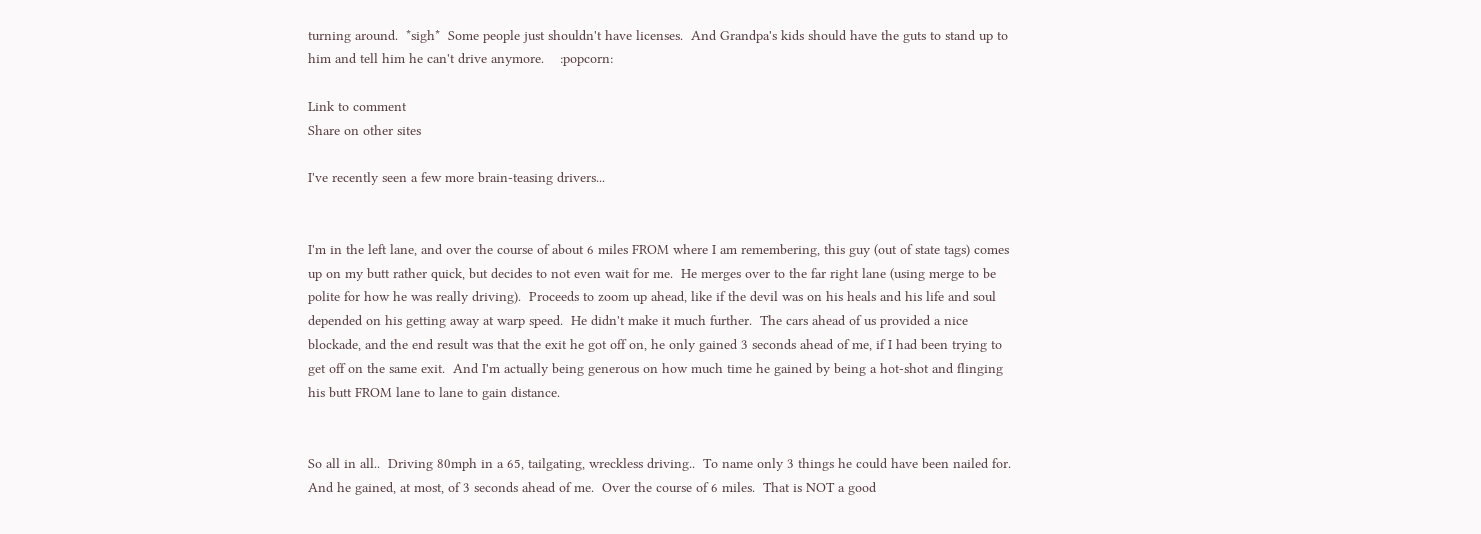turning around.  *sigh*  Some people just shouldn't have licenses.  And Grandpa's kids should have the guts to stand up to him and tell him he can't drive anymore.    :popcorn:

Link to comment
Share on other sites

I've recently seen a few more brain-teasing drivers...


I'm in the left lane, and over the course of about 6 miles FROM where I am remembering, this guy (out of state tags) comes up on my butt rather quick, but decides to not even wait for me.  He merges over to the far right lane (using merge to be polite for how he was really driving).  Proceeds to zoom up ahead, like if the devil was on his heals and his life and soul depended on his getting away at warp speed.  He didn't make it much further.  The cars ahead of us provided a nice blockade, and the end result was that the exit he got off on, he only gained 3 seconds ahead of me, if I had been trying to get off on the same exit.  And I'm actually being generous on how much time he gained by being a hot-shot and flinging his butt FROM lane to lane to gain distance.


So all in all..  Driving 80mph in a 65, tailgating, wreckless driving..  To name only 3 things he could have been nailed for.  And he gained, at most, of 3 seconds ahead of me.  Over the course of 6 miles.  That is NOT a good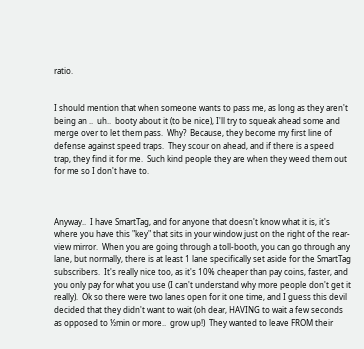ratio.


I should mention that when someone wants to pass me, as long as they aren't being an ..  uh..  booty about it (to be nice), I'll try to squeak ahead some and merge over to let them pass.  Why?  Because, they become my first line of defense against speed traps.  They scour on ahead, and if there is a speed trap, they find it for me.  Such kind people they are when they weed them out for me so I don't have to.



Anyway..  I have SmartTag, and for anyone that doesn't know what it is, it's where you have this "key" that sits in your window just on the right of the rear-view mirror.  When you are going through a toll-booth, you can go through any lane, but normally, there is at least 1 lane specifically set aside for the SmartTag subscribers.  It's really nice too, as it's 10% cheaper than pay coins, faster, and you only pay for what you use (I can't understand why more people don't get it really).  Ok so there were two lanes open for it one time, and I guess this devil decided that they didn't want to wait (oh dear, HAVING to wait a few seconds as opposed to ½min or more..  grow up!)  They wanted to leave FROM their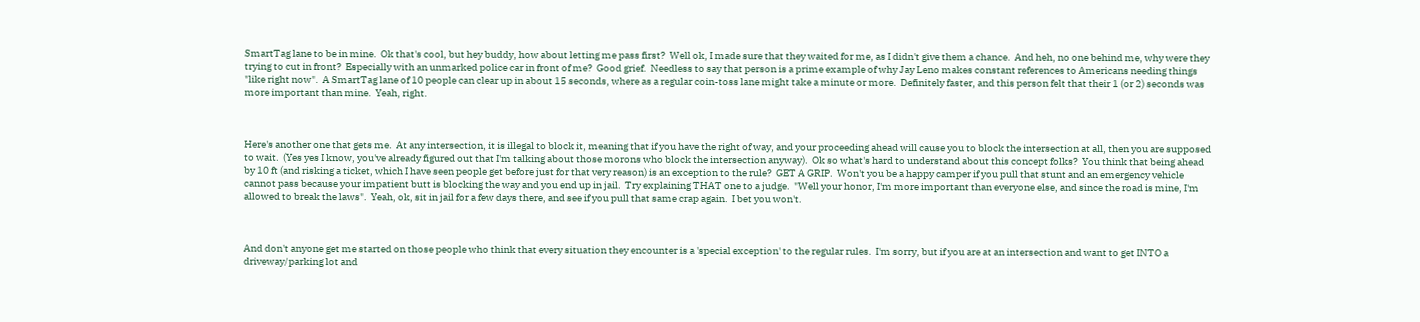SmartTag lane to be in mine.  Ok that's cool, but hey buddy, how about letting me pass first?  Well ok, I made sure that they waited for me, as I didn't give them a chance.  And heh, no one behind me, why were they trying to cut in front?  Especially with an unmarked police car in front of me?  Good grief.  Needless to say that person is a prime example of why Jay Leno makes constant references to Americans needing things "like right now".  A SmartTag lane of 10 people can clear up in about 15 seconds, where as a regular coin-toss lane might take a minute or more.  Definitely faster, and this person felt that their 1 (or 2) seconds was more important than mine.  Yeah, right.



Here's another one that gets me.  At any intersection, it is illegal to block it, meaning that if you have the right of way, and your proceeding ahead will cause you to block the intersection at all, then you are supposed to wait.  (Yes yes I know, you've already figured out that I'm talking about those morons who block the intersection anyway).  Ok so what's hard to understand about this concept folks?  You think that being ahead by 10 ft (and risking a ticket, which I have seen people get before just for that very reason) is an exception to the rule?  GET A GRIP.  Won't you be a happy camper if you pull that stunt and an emergency vehicle cannot pass because your impatient butt is blocking the way and you end up in jail.  Try explaining THAT one to a judge.  "Well your honor, I'm more important than everyone else, and since the road is mine, I'm allowed to break the laws".  Yeah, ok, sit in jail for a few days there, and see if you pull that same crap again.  I bet you won't.



And don't anyone get me started on those people who think that every situation they encounter is a 'special exception' to the regular rules.  I'm sorry, but if you are at an intersection and want to get INTO a driveway/parking lot and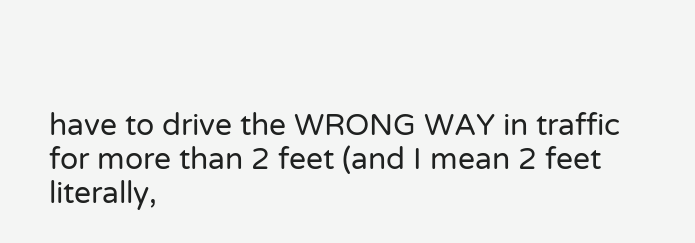have to drive the WRONG WAY in traffic for more than 2 feet (and I mean 2 feet literally,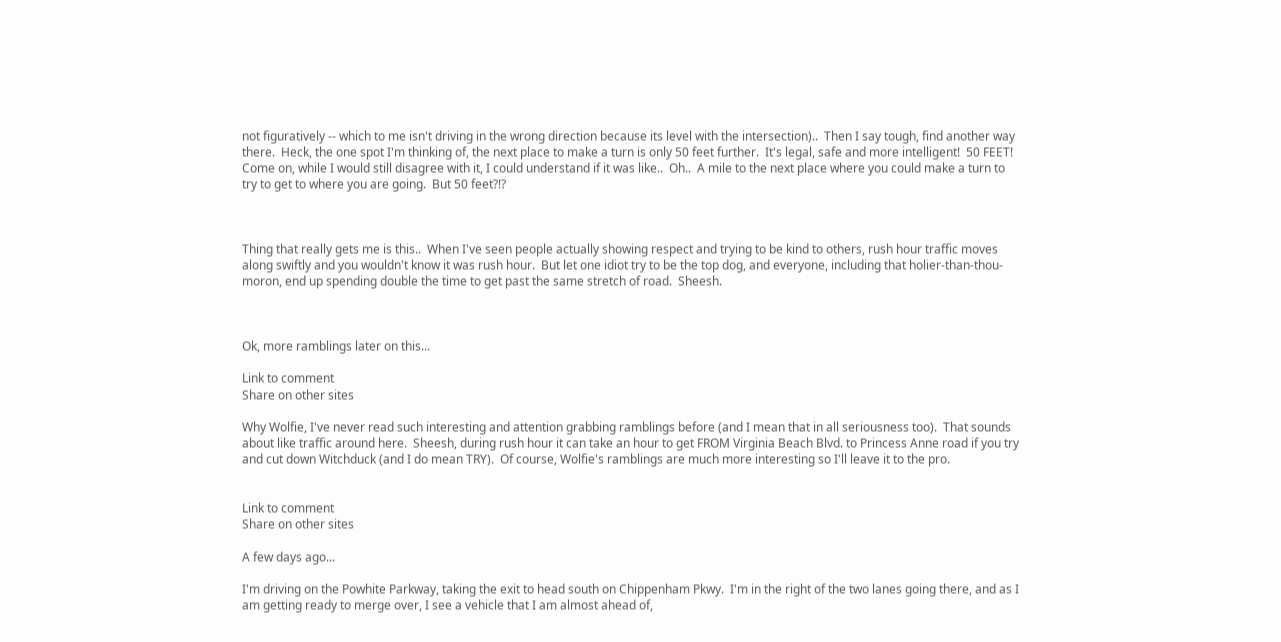not figuratively -- which to me isn't driving in the wrong direction because its level with the intersection)..  Then I say tough, find another way there.  Heck, the one spot I'm thinking of, the next place to make a turn is only 50 feet further.  It's legal, safe and more intelligent!  50 FEET!  Come on, while I would still disagree with it, I could understand if it was like..  Oh..  A mile to the next place where you could make a turn to try to get to where you are going.  But 50 feet?!?



Thing that really gets me is this..  When I've seen people actually showing respect and trying to be kind to others, rush hour traffic moves along swiftly and you wouldn't know it was rush hour.  But let one idiot try to be the top dog, and everyone, including that holier-than-thou-moron, end up spending double the time to get past the same stretch of road.  Sheesh.



Ok, more ramblings later on this...

Link to comment
Share on other sites

Why Wolfie, I've never read such interesting and attention grabbing ramblings before (and I mean that in all seriousness too).  That sounds about like traffic around here.  Sheesh, during rush hour it can take an hour to get FROM Virginia Beach Blvd. to Princess Anne road if you try and cut down Witchduck (and I do mean TRY).  Of course, Wolfie's ramblings are much more interesting so I'll leave it to the pro.


Link to comment
Share on other sites

A few days ago...

I'm driving on the Powhite Parkway, taking the exit to head south on Chippenham Pkwy.  I'm in the right of the two lanes going there, and as I am getting ready to merge over, I see a vehicle that I am almost ahead of,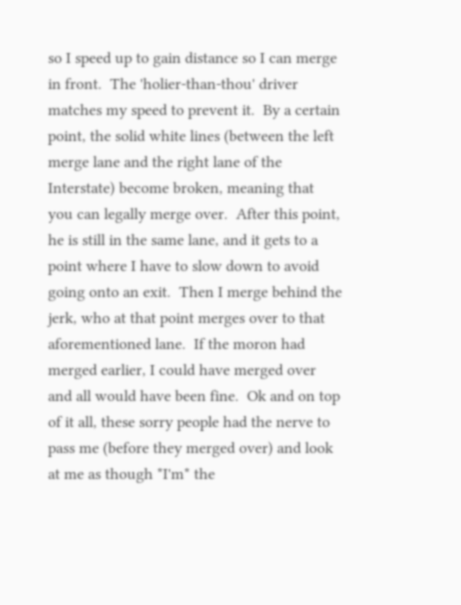so I speed up to gain distance so I can merge in front.  The 'holier-than-thou' driver matches my speed to prevent it.  By a certain point, the solid white lines (between the left merge lane and the right lane of the Interstate) become broken, meaning that you can legally merge over.  After this point, he is still in the same lane, and it gets to a point where I have to slow down to avoid going onto an exit.  Then I merge behind the jerk, who at that point merges over to that aforementioned lane.  If the moron had merged earlier, I could have merged over and all would have been fine.  Ok and on top of it all, these sorry people had the nerve to pass me (before they merged over) and look at me as though *I'm* the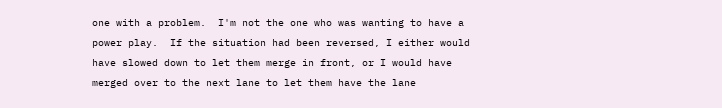one with a problem.  I'm not the one who was wanting to have a power play.  If the situation had been reversed, I either would have slowed down to let them merge in front, or I would have merged over to the next lane to let them have the lane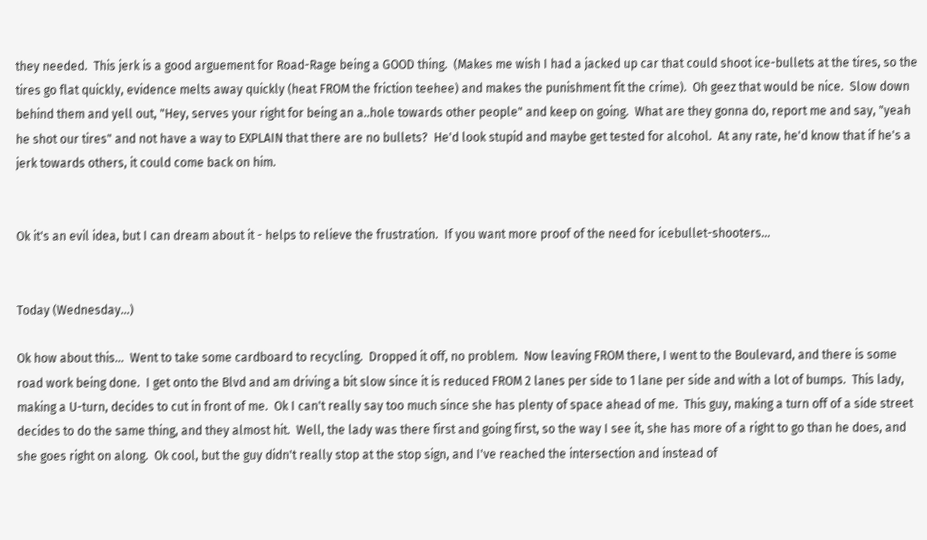they needed.  This jerk is a good arguement for Road-Rage being a GOOD thing.  (Makes me wish I had a jacked up car that could shoot ice-bullets at the tires, so the tires go flat quickly, evidence melts away quickly (heat FROM the friction teehee) and makes the punishment fit the crime).  Oh geez that would be nice.  Slow down behind them and yell out, "Hey, serves your right for being an a..hole towards other people" and keep on going.  What are they gonna do, report me and say, "yeah he shot our tires" and not have a way to EXPLAIN that there are no bullets?  He'd look stupid and maybe get tested for alcohol.  At any rate, he'd know that if he's a jerk towards others, it could come back on him.


Ok it's an evil idea, but I can dream about it - helps to relieve the frustration.  If you want more proof of the need for icebullet-shooters...


Today (Wednesday...)

Ok how about this...  Went to take some cardboard to recycling.  Dropped it off, no problem.  Now leaving FROM there, I went to the Boulevard, and there is some road work being done.  I get onto the Blvd and am driving a bit slow since it is reduced FROM 2 lanes per side to 1 lane per side and with a lot of bumps.  This lady, making a U-turn, decides to cut in front of me.  Ok I can't really say too much since she has plenty of space ahead of me.  This guy, making a turn off of a side street decides to do the same thing, and they almost hit.  Well, the lady was there first and going first, so the way I see it, she has more of a right to go than he does, and she goes right on along.  Ok cool, but the guy didn't really stop at the stop sign, and I've reached the intersection and instead of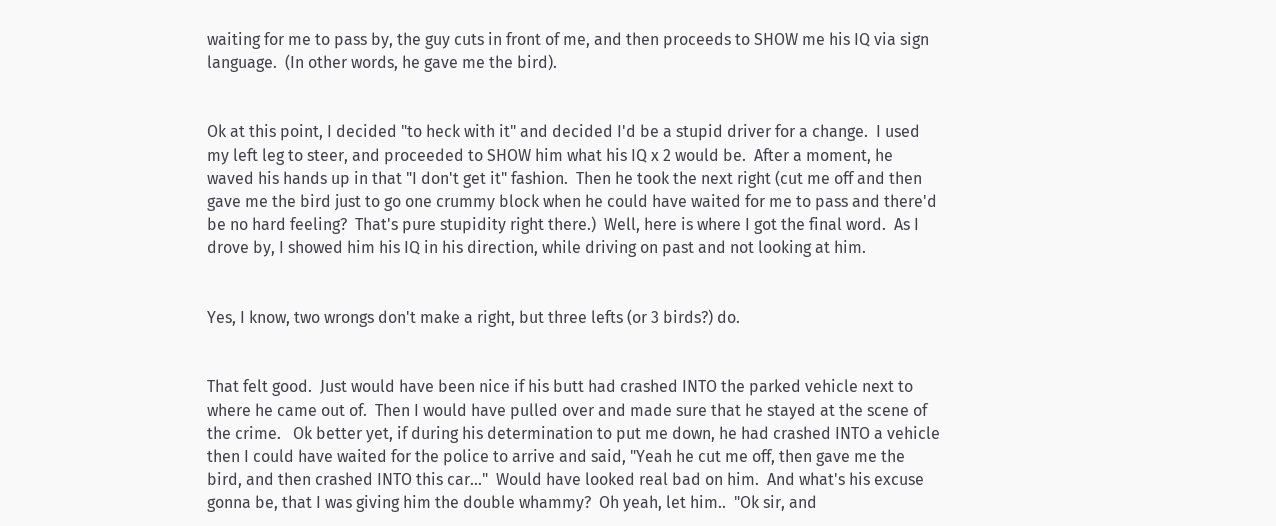waiting for me to pass by, the guy cuts in front of me, and then proceeds to SHOW me his IQ via sign language.  (In other words, he gave me the bird).


Ok at this point, I decided "to heck with it" and decided I'd be a stupid driver for a change.  I used my left leg to steer, and proceeded to SHOW him what his IQ x 2 would be.  After a moment, he waved his hands up in that "I don't get it" fashion.  Then he took the next right (cut me off and then gave me the bird just to go one crummy block when he could have waited for me to pass and there'd be no hard feeling?  That's pure stupidity right there.)  Well, here is where I got the final word.  As I drove by, I showed him his IQ in his direction, while driving on past and not looking at him.


Yes, I know, two wrongs don't make a right, but three lefts (or 3 birds?) do.


That felt good.  Just would have been nice if his butt had crashed INTO the parked vehicle next to where he came out of.  Then I would have pulled over and made sure that he stayed at the scene of the crime.   Ok better yet, if during his determination to put me down, he had crashed INTO a vehicle then I could have waited for the police to arrive and said, "Yeah he cut me off, then gave me the bird, and then crashed INTO this car..."  Would have looked real bad on him.  And what's his excuse gonna be, that I was giving him the double whammy?  Oh yeah, let him..  "Ok sir, and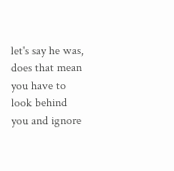let's say he was, does that mean you have to look behind you and ignore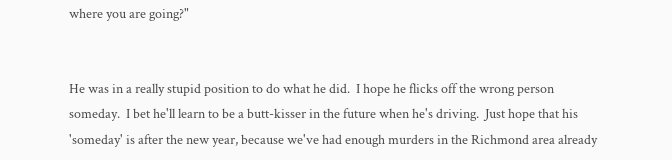where you are going?"


He was in a really stupid position to do what he did.  I hope he flicks off the wrong person someday.  I bet he'll learn to be a butt-kisser in the future when he's driving.  Just hope that his 'someday' is after the new year, because we've had enough murders in the Richmond area already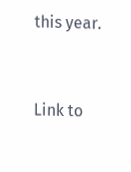this year.


Link to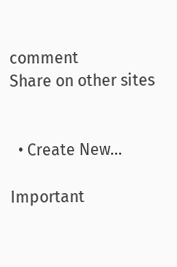comment
Share on other sites


  • Create New...

Important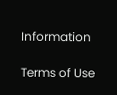Information

Terms of Use